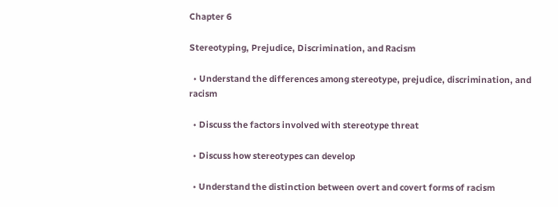Chapter 6

Stereotyping, Prejudice, Discrimination, and Racism

  • Understand the differences among stereotype, prejudice, discrimination, and racism

  • Discuss the factors involved with stereotype threat

  • Discuss how stereotypes can develop

  • Understand the distinction between overt and covert forms of racism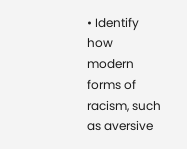• Identify how modern forms of racism, such as aversive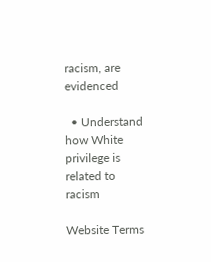racism, are evidenced

  • Understand how White privilege is related to racism

Website Terms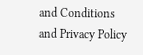and Conditions and Privacy Policy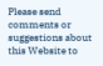Please send comments or suggestions about this Website to